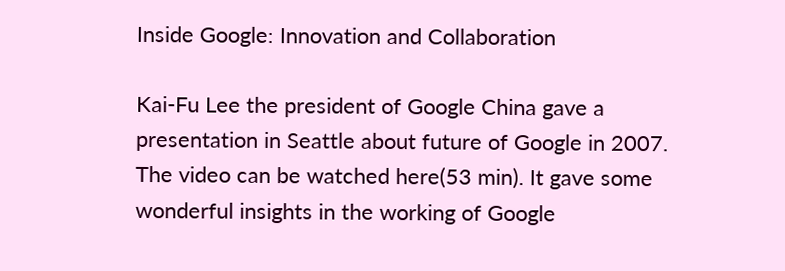Inside Google: Innovation and Collaboration

Kai-Fu Lee the president of Google China gave a presentation in Seattle about future of Google in 2007. The video can be watched here(53 min). It gave some wonderful insights in the working of Google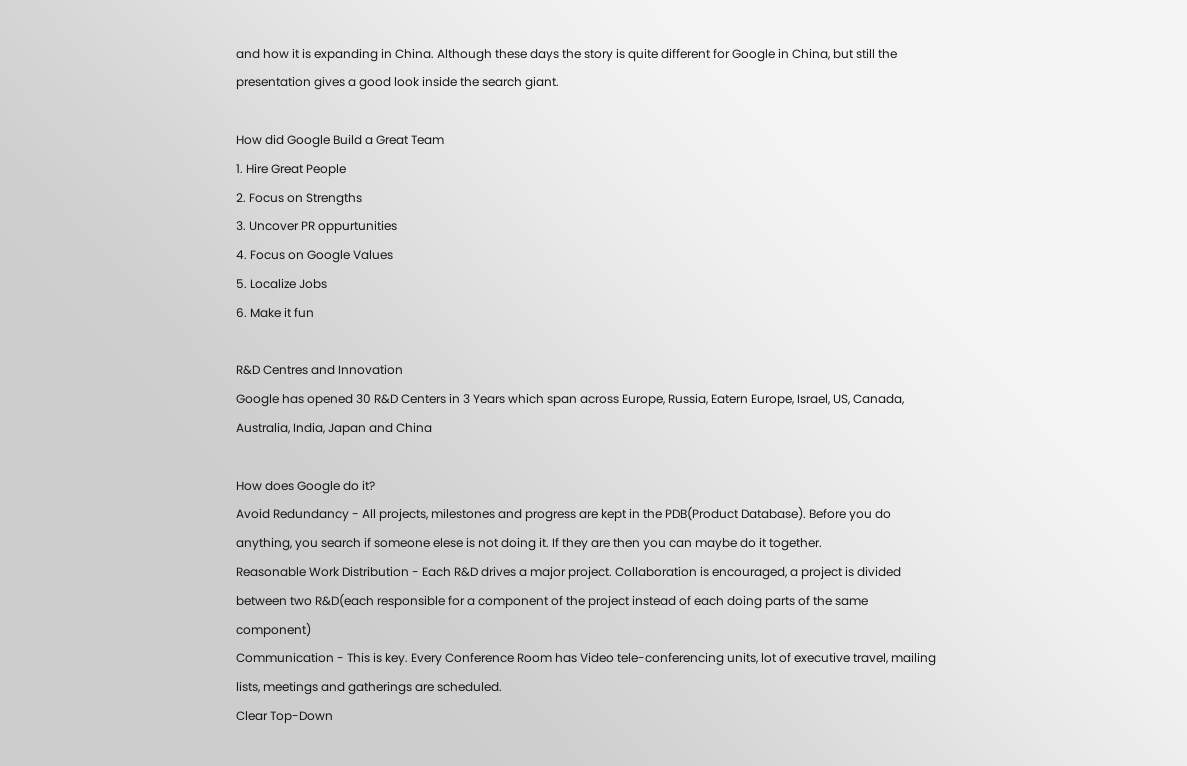and how it is expanding in China. Although these days the story is quite different for Google in China, but still the presentation gives a good look inside the search giant.

How did Google Build a Great Team
1. Hire Great People
2. Focus on Strengths
3. Uncover PR oppurtunities
4. Focus on Google Values
5. Localize Jobs
6. Make it fun

R&D Centres and Innovation
Google has opened 30 R&D Centers in 3 Years which span across Europe, Russia, Eatern Europe, Israel, US, Canada, Australia, India, Japan and China

How does Google do it?
Avoid Redundancy - All projects, milestones and progress are kept in the PDB(Product Database). Before you do anything, you search if someone elese is not doing it. If they are then you can maybe do it together.
Reasonable Work Distribution - Each R&D drives a major project. Collaboration is encouraged, a project is divided between two R&D(each responsible for a component of the project instead of each doing parts of the same component)
Communication - This is key. Every Conference Room has Video tele-conferencing units, lot of executive travel, mailing lists, meetings and gatherings are scheduled.
Clear Top-Down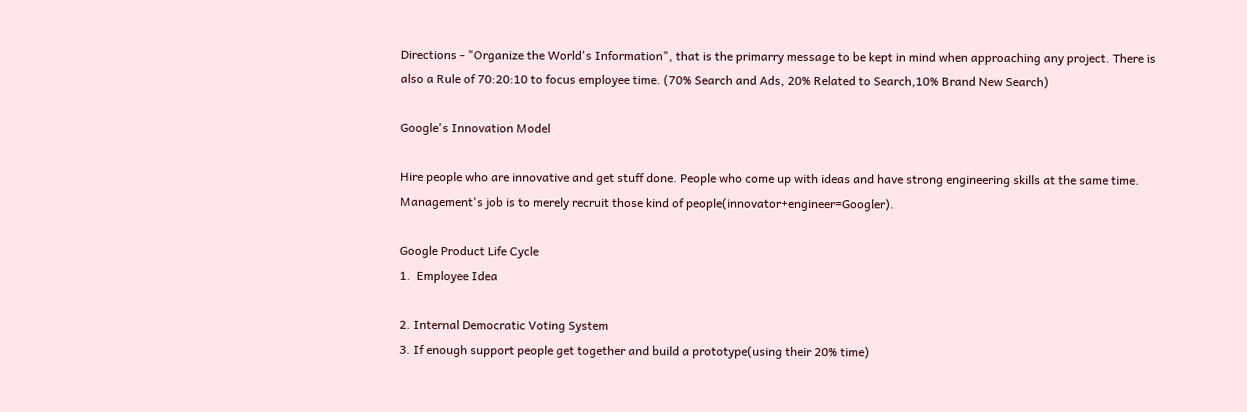Directions - "Organize the World's Information", that is the primarry message to be kept in mind when approaching any project. There is also a Rule of 70:20:10 to focus employee time. (70% Search and Ads, 20% Related to Search,10% Brand New Search)

Google's Innovation Model

Hire people who are innovative and get stuff done. People who come up with ideas and have strong engineering skills at the same time. Management's job is to merely recruit those kind of people(innovator+engineer=Googler).

Google Product Life Cycle
1.  Employee Idea

2. Internal Democratic Voting System
3. If enough support people get together and build a prototype(using their 20% time)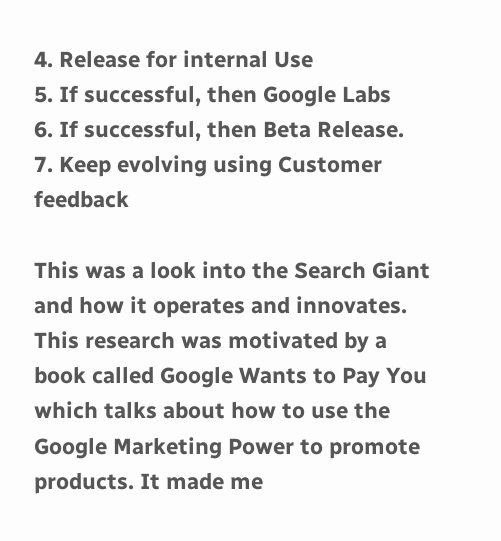4. Release for internal Use
5. If successful, then Google Labs
6. If successful, then Beta Release.
7. Keep evolving using Customer feedback

This was a look into the Search Giant and how it operates and innovates. This research was motivated by a book called Google Wants to Pay You which talks about how to use the Google Marketing Power to promote products. It made me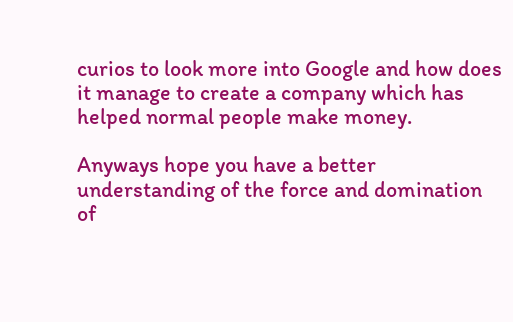curios to look more into Google and how does it manage to create a company which has helped normal people make money.

Anyways hope you have a better understanding of the force and domination of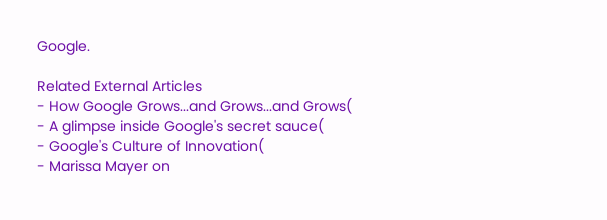Google.

Related External Articles
- How Google Grows...and Grows...and Grows(
- A glimpse inside Google's secret sauce(
- Google's Culture of Innovation(
- Marissa Mayer on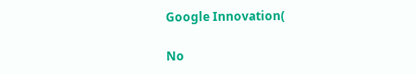Google Innovation(

No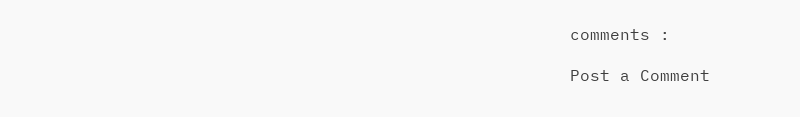comments :

Post a Comment